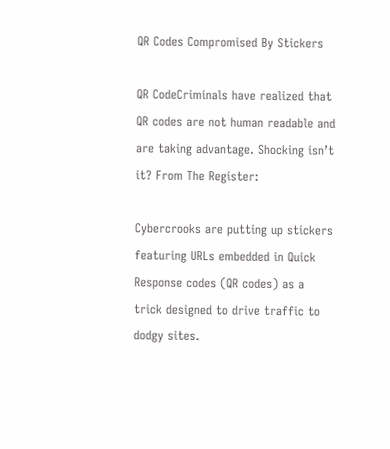QR Codes Compromised By Stickers

QR CodeCriminals have realized that QR codes are not human readable and are taking advantage. Shocking isn’t it? From The Register:

Cybercrooks are putting up stickers featuring URLs embedded in Quick Response codes (QR codes) as a trick designed to drive traffic to dodgy sites.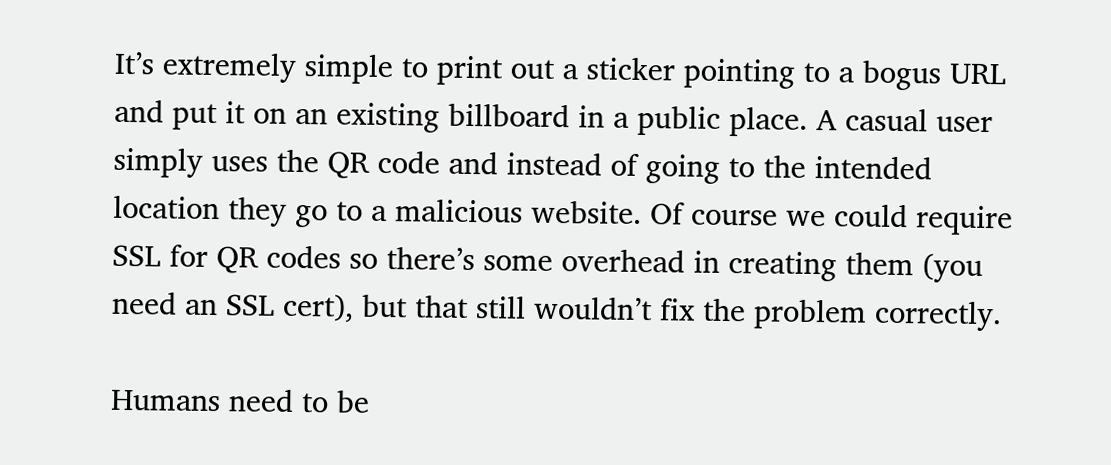It’s extremely simple to print out a sticker pointing to a bogus URL and put it on an existing billboard in a public place. A casual user simply uses the QR code and instead of going to the intended location they go to a malicious website. Of course we could require SSL for QR codes so there’s some overhead in creating them (you need an SSL cert), but that still wouldn’t fix the problem correctly.

Humans need to be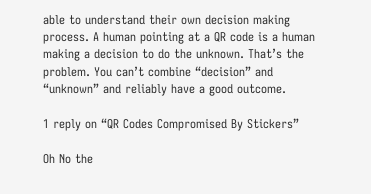able to understand their own decision making process. A human pointing at a QR code is a human making a decision to do the unknown. That’s the problem. You can’t combine “decision” and “unknown” and reliably have a good outcome.

1 reply on “QR Codes Compromised By Stickers”

Oh No the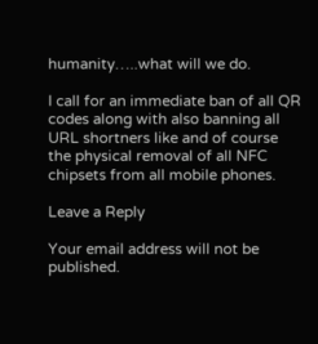humanity…..what will we do.

I call for an immediate ban of all QR codes along with also banning all URL shortners like and of course the physical removal of all NFC chipsets from all mobile phones.

Leave a Reply

Your email address will not be published.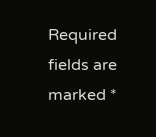Required fields are marked *